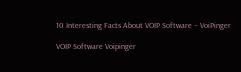10 Interesting Facts About VOIP Software – VoiPinger

VOIP Software Voipinger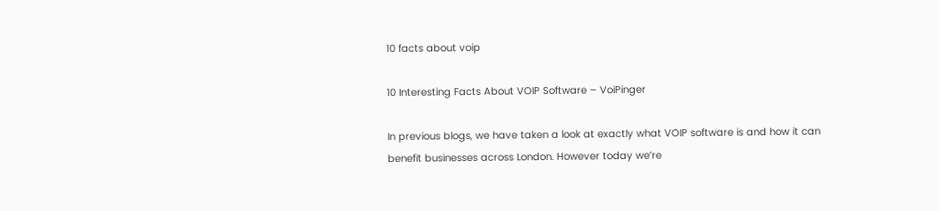10 facts about voip

10 Interesting Facts About VOIP Software – VoiPinger

In previous blogs, we have taken a look at exactly what VOIP software is and how it can benefit businesses across London. However today we’re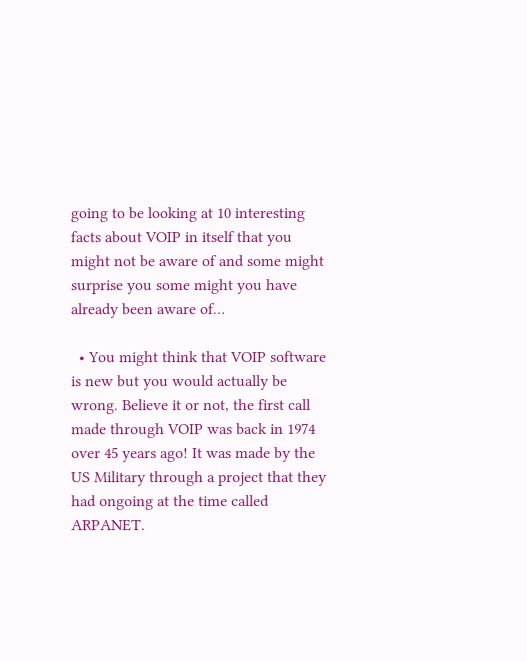going to be looking at 10 interesting facts about VOIP in itself that you might not be aware of and some might surprise you some might you have already been aware of…

  • You might think that VOIP software is new but you would actually be wrong. Believe it or not, the first call made through VOIP was back in 1974 over 45 years ago! It was made by the US Military through a project that they had ongoing at the time called ARPANET.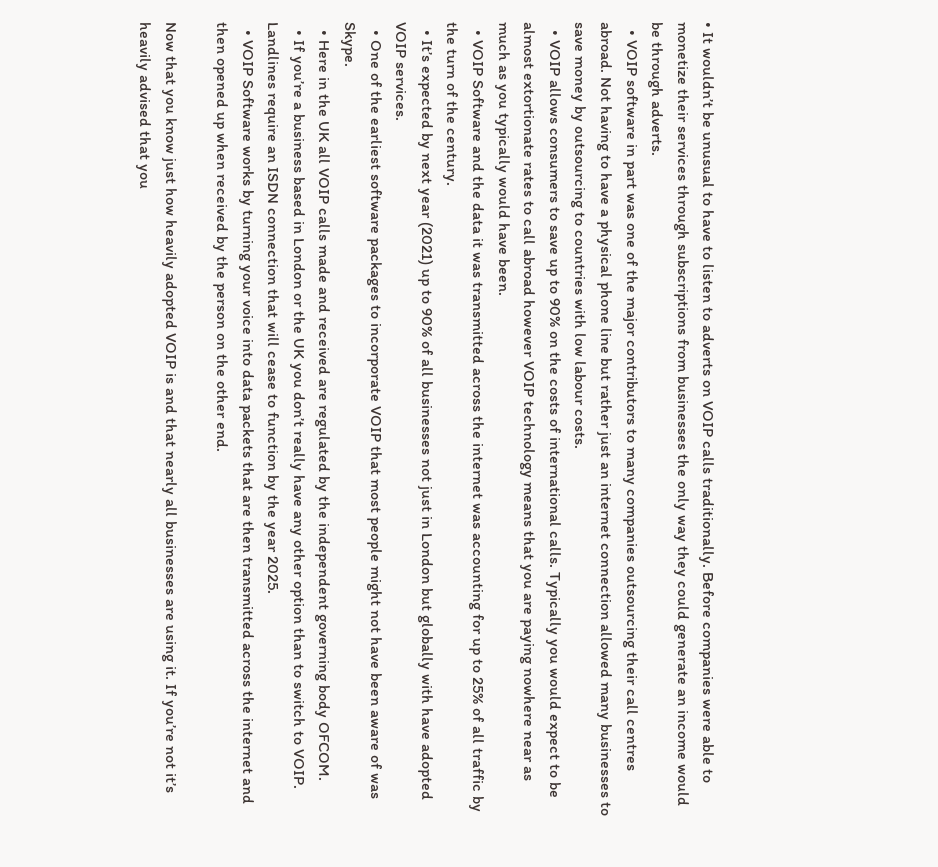• It wouldn’t be unusual to have to listen to adverts on VOIP calls traditionally. Before companies were able to monetize their services through subscriptions from businesses the only way they could generate an income would be through adverts.
  • VOIP software in part was one of the major contributors to many companies outsourcing their call centres abroad. Not having to have a physical phone line but rather just an internet connection allowed many businesses to save money by outsourcing to countries with low labour costs.
  • VOIP allows consumers to save up to 90% on the costs of international calls. Typically you would expect to be almost extortionate rates to call abroad however VOIP technology means that you are paying nowhere near as much as you typically would have been.
  • VOIP Software and the data it was transmitted across the internet was accounting for up to 25% of all traffic by the turn of the century.
  • It’s expected by next year (2021) up to 90% of all businesses not just in London but globally with have adopted VOIP services.
  • One of the earliest software packages to incorporate VOIP that most people might not have been aware of was Skype.
  • Here in the UK all VOIP calls made and received are regulated by the independent governing body OFCOM.
  • If you’re a business based in London or the UK you don’t really have any other option than to switch to VOIP. Landlines require an ISDN connection that will cease to function by the year 2025.
  • VOIP Software works by turning your voice into data packets that are then transmitted across the internet and then opened up when received by the person on the other end.

Now that you know just how heavily adopted VOIP is and that nearly all businesses are using it. If you’re not it’s heavily advised that you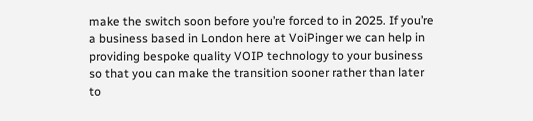make the switch soon before you’re forced to in 2025. If you’re a business based in London here at VoiPinger we can help in providing bespoke quality VOIP technology to your business so that you can make the transition sooner rather than later to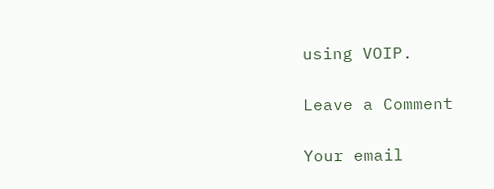using VOIP.

Leave a Comment

Your email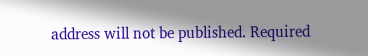address will not be published. Required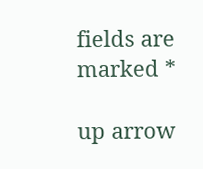fields are marked *

up arrow